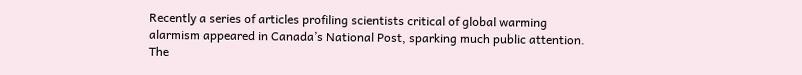Recently a series of articles profiling scientists critical of global warming alarmism appeared in Canada’s National Post, sparking much public attention. The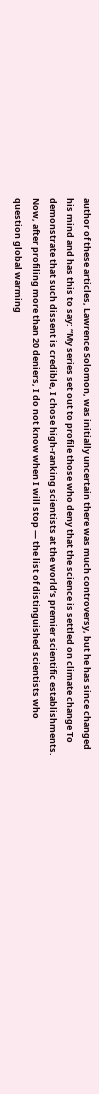author of these articles, Lawrence Solomon, was initially uncertain there was much controversy, but he has since changed his mind and has this to say: “My series set out to profile those who deny that the science is settled on climate change To demonstrate that such dissent is credible, I chose high-ranking scientists at the world’s premier scientific establishments. Now, after profiling more than 20 deniers, I do not know when I will stop — the list of distinguished scientists who question global warming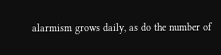alarmism grows daily, as do the number of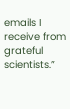emails I receive from grateful scientists.”